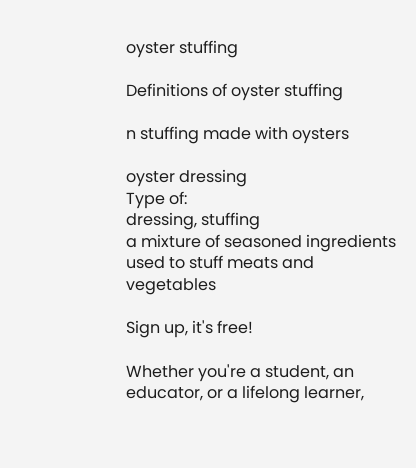oyster stuffing

Definitions of oyster stuffing

n stuffing made with oysters

oyster dressing
Type of:
dressing, stuffing
a mixture of seasoned ingredients used to stuff meats and vegetables

Sign up, it's free!

Whether you're a student, an educator, or a lifelong learner,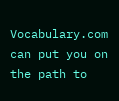Vocabulary.com can put you on the path to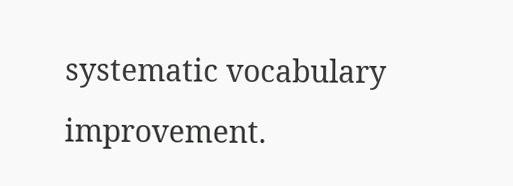systematic vocabulary improvement.